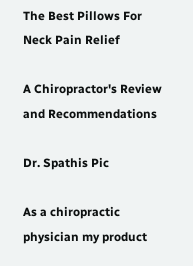The Best Pillows For Neck Pain Relief

A Chiropractor's Review and Recommendations

Dr. Spathis Pic

As a chiropractic physician my product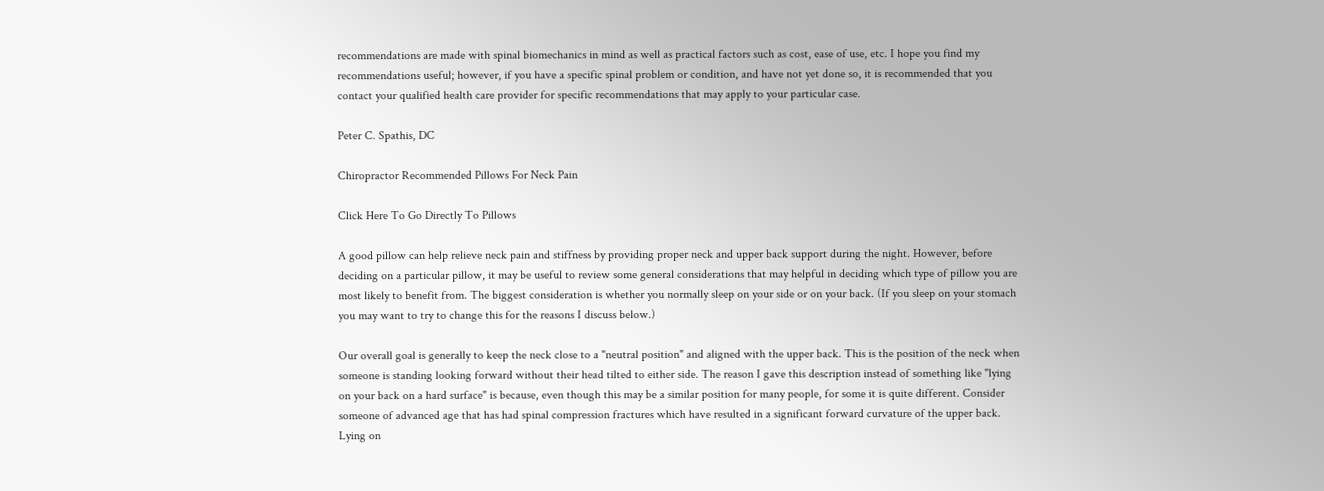recommendations are made with spinal biomechanics in mind as well as practical factors such as cost, ease of use, etc. I hope you find my recommendations useful; however, if you have a specific spinal problem or condition, and have not yet done so, it is recommended that you contact your qualified health care provider for specific recommendations that may apply to your particular case.

Peter C. Spathis, DC

Chiropractor Recommended Pillows For Neck Pain

Click Here To Go Directly To Pillows

A good pillow can help relieve neck pain and stiffness by providing proper neck and upper back support during the night. However, before deciding on a particular pillow, it may be useful to review some general considerations that may helpful in deciding which type of pillow you are most likely to benefit from. The biggest consideration is whether you normally sleep on your side or on your back. (If you sleep on your stomach you may want to try to change this for the reasons I discuss below.)

Our overall goal is generally to keep the neck close to a "neutral position" and aligned with the upper back. This is the position of the neck when someone is standing looking forward without their head tilted to either side. The reason I gave this description instead of something like "lying on your back on a hard surface" is because, even though this may be a similar position for many people, for some it is quite different. Consider someone of advanced age that has had spinal compression fractures which have resulted in a significant forward curvature of the upper back. Lying on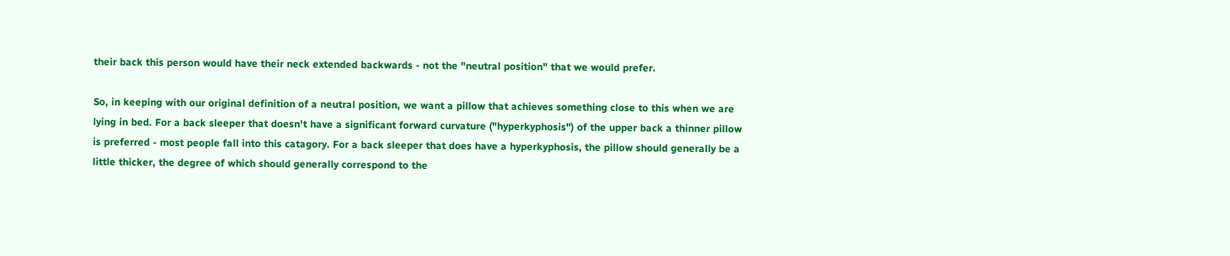their back this person would have their neck extended backwards - not the "neutral position" that we would prefer.

So, in keeping with our original definition of a neutral position, we want a pillow that achieves something close to this when we are lying in bed. For a back sleeper that doesn't have a significant forward curvature ("hyperkyphosis") of the upper back a thinner pillow is preferred - most people fall into this catagory. For a back sleeper that does have a hyperkyphosis, the pillow should generally be a little thicker, the degree of which should generally correspond to the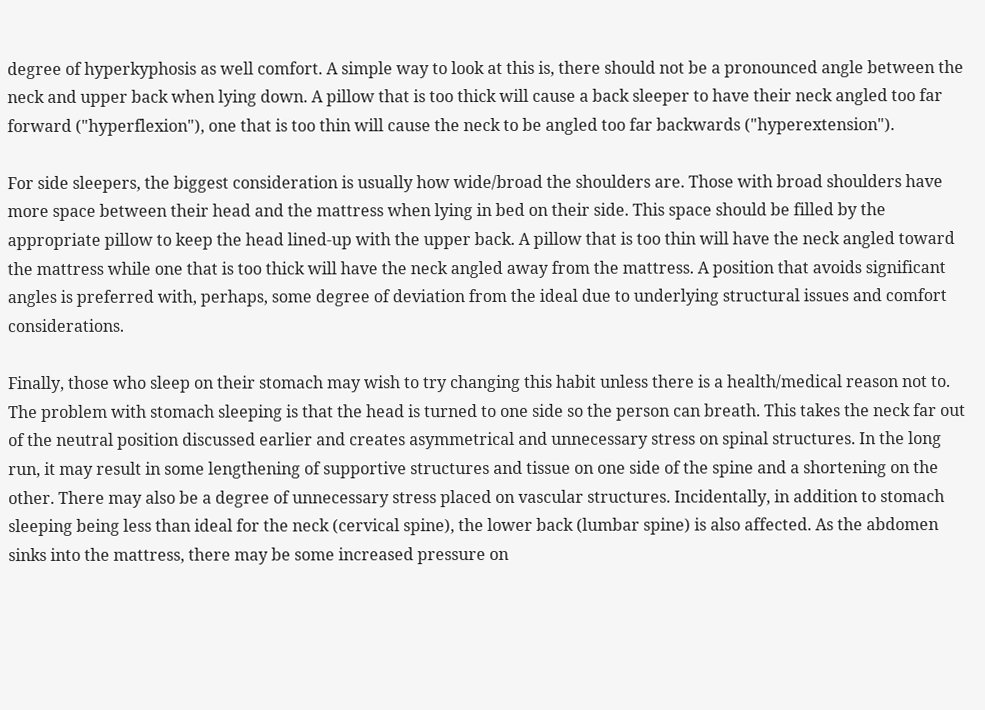degree of hyperkyphosis as well comfort. A simple way to look at this is, there should not be a pronounced angle between the neck and upper back when lying down. A pillow that is too thick will cause a back sleeper to have their neck angled too far forward ("hyperflexion"), one that is too thin will cause the neck to be angled too far backwards ("hyperextension").

For side sleepers, the biggest consideration is usually how wide/broad the shoulders are. Those with broad shoulders have more space between their head and the mattress when lying in bed on their side. This space should be filled by the appropriate pillow to keep the head lined-up with the upper back. A pillow that is too thin will have the neck angled toward the mattress while one that is too thick will have the neck angled away from the mattress. A position that avoids significant angles is preferred with, perhaps, some degree of deviation from the ideal due to underlying structural issues and comfort considerations.

Finally, those who sleep on their stomach may wish to try changing this habit unless there is a health/medical reason not to. The problem with stomach sleeping is that the head is turned to one side so the person can breath. This takes the neck far out of the neutral position discussed earlier and creates asymmetrical and unnecessary stress on spinal structures. In the long run, it may result in some lengthening of supportive structures and tissue on one side of the spine and a shortening on the other. There may also be a degree of unnecessary stress placed on vascular structures. Incidentally, in addition to stomach sleeping being less than ideal for the neck (cervical spine), the lower back (lumbar spine) is also affected. As the abdomen sinks into the mattress, there may be some increased pressure on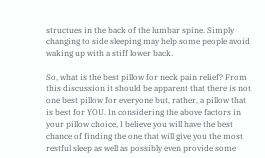structues in the back of the lumbar spine. Simply changing to side sleeping may help some people avoid waking up with a stiff lower back.

So, what is the best pillow for neck pain relief? From this discussion it should be apparent that there is not one best pillow for everyone but, rather, a pillow that is best for YOU. In considering the above factors in your pillow choice, I believe you will have the best chance of finding the one that will give you the most restful sleep as well as possibly even provide some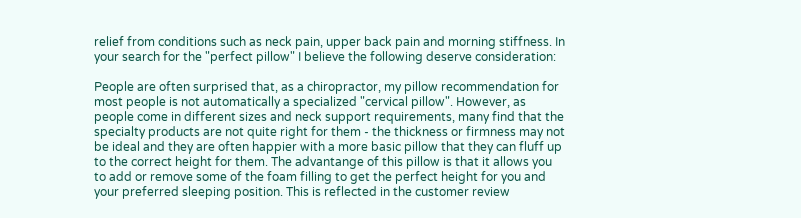relief from conditions such as neck pain, upper back pain and morning stiffness. In your search for the "perfect pillow" I believe the following deserve consideration:

People are often surprised that, as a chiropractor, my pillow recommendation for most people is not automatically a specialized "cervical pillow". However, as people come in different sizes and neck support requirements, many find that the specialty products are not quite right for them - the thickness or firmness may not be ideal and they are often happier with a more basic pillow that they can fluff up to the correct height for them. The advantange of this pillow is that it allows you to add or remove some of the foam filling to get the perfect height for you and your preferred sleeping position. This is reflected in the customer review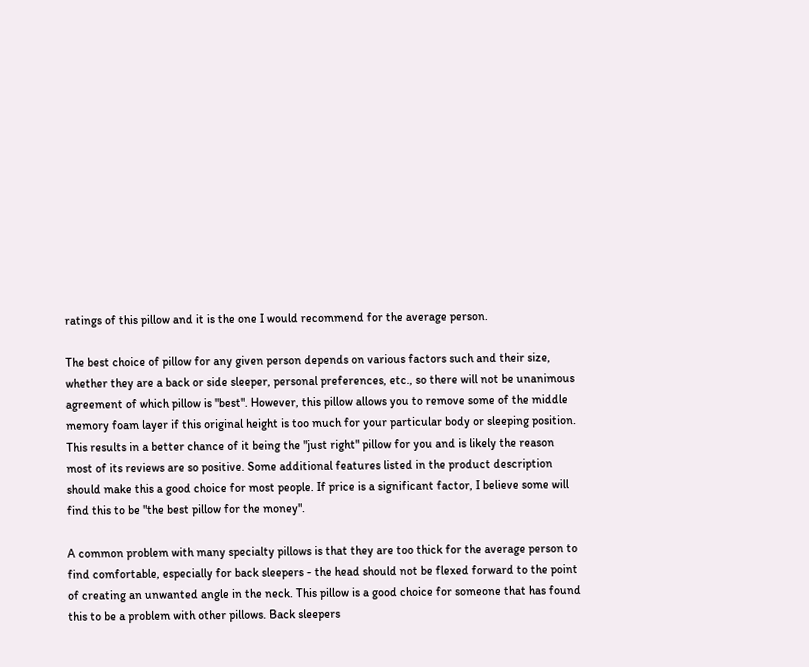ratings of this pillow and it is the one I would recommend for the average person.

The best choice of pillow for any given person depends on various factors such and their size, whether they are a back or side sleeper, personal preferences, etc., so there will not be unanimous agreement of which pillow is "best". However, this pillow allows you to remove some of the middle memory foam layer if this original height is too much for your particular body or sleeping position. This results in a better chance of it being the "just right" pillow for you and is likely the reason most of its reviews are so positive. Some additional features listed in the product description should make this a good choice for most people. If price is a significant factor, I believe some will find this to be "the best pillow for the money".

A common problem with many specialty pillows is that they are too thick for the average person to find comfortable, especially for back sleepers - the head should not be flexed forward to the point of creating an unwanted angle in the neck. This pillow is a good choice for someone that has found this to be a problem with other pillows. Back sleepers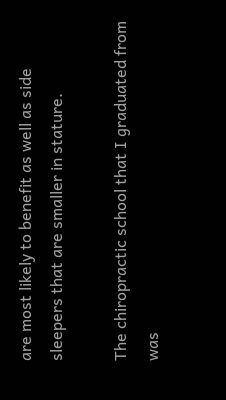are most likely to benefit as well as side sleepers that are smaller in stature.

The chiropractic school that I graduated from was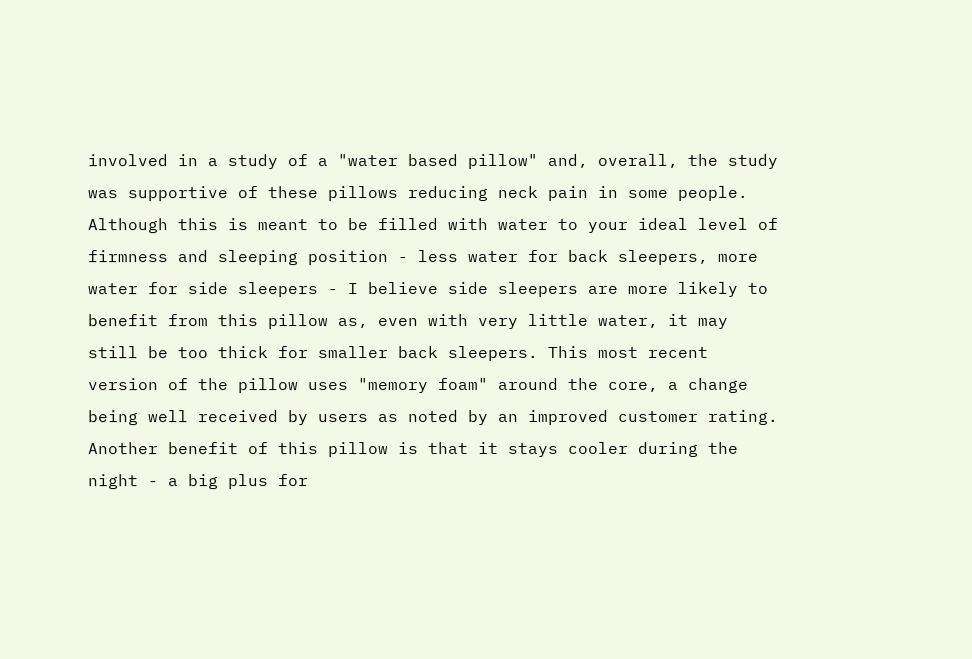involved in a study of a "water based pillow" and, overall, the study was supportive of these pillows reducing neck pain in some people. Although this is meant to be filled with water to your ideal level of firmness and sleeping position - less water for back sleepers, more water for side sleepers - I believe side sleepers are more likely to benefit from this pillow as, even with very little water, it may still be too thick for smaller back sleepers. This most recent version of the pillow uses "memory foam" around the core, a change being well received by users as noted by an improved customer rating. Another benefit of this pillow is that it stays cooler during the night - a big plus for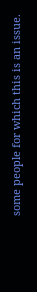some people for which this is an issue.